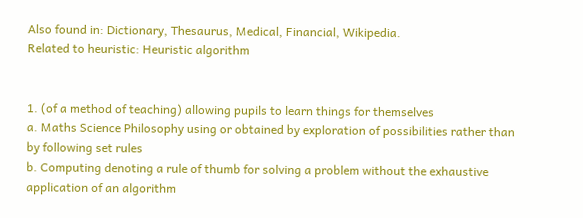Also found in: Dictionary, Thesaurus, Medical, Financial, Wikipedia.
Related to heuristic: Heuristic algorithm


1. (of a method of teaching) allowing pupils to learn things for themselves
a. Maths Science Philosophy using or obtained by exploration of possibilities rather than by following set rules
b. Computing denoting a rule of thumb for solving a problem without the exhaustive application of an algorithm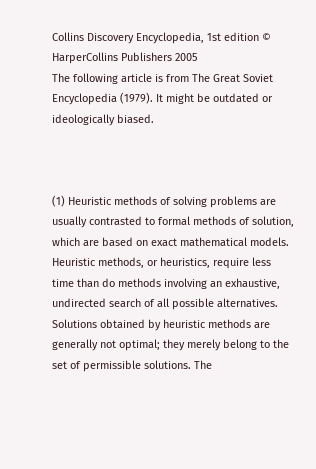Collins Discovery Encyclopedia, 1st edition © HarperCollins Publishers 2005
The following article is from The Great Soviet Encyclopedia (1979). It might be outdated or ideologically biased.



(1) Heuristic methods of solving problems are usually contrasted to formal methods of solution, which are based on exact mathematical models. Heuristic methods, or heuristics, require less time than do methods involving an exhaustive, undirected search of all possible alternatives. Solutions obtained by heuristic methods are generally not optimal; they merely belong to the set of permissible solutions. The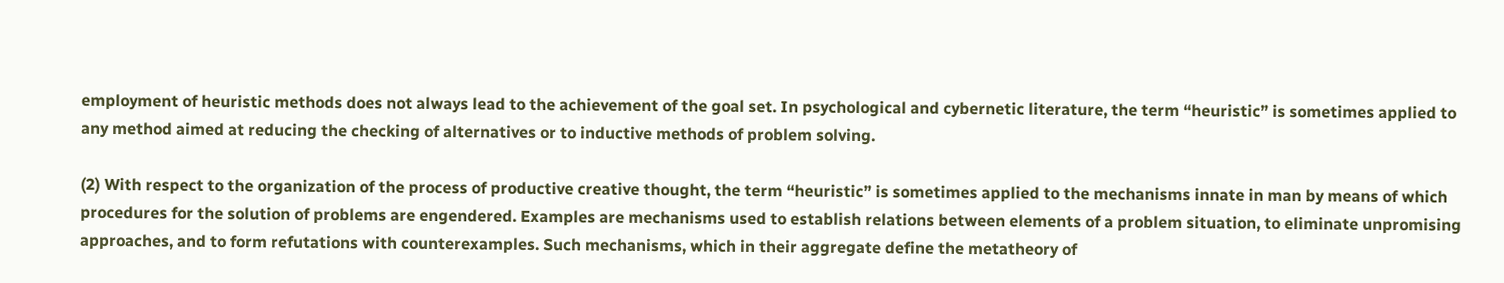employment of heuristic methods does not always lead to the achievement of the goal set. In psychological and cybernetic literature, the term “heuristic” is sometimes applied to any method aimed at reducing the checking of alternatives or to inductive methods of problem solving.

(2) With respect to the organization of the process of productive creative thought, the term “heuristic” is sometimes applied to the mechanisms innate in man by means of which procedures for the solution of problems are engendered. Examples are mechanisms used to establish relations between elements of a problem situation, to eliminate unpromising approaches, and to form refutations with counterexamples. Such mechanisms, which in their aggregate define the metatheory of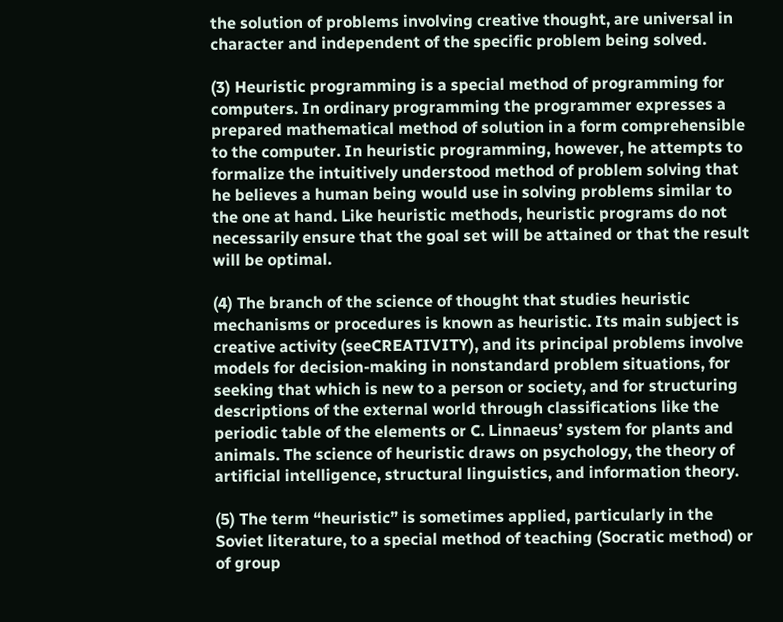the solution of problems involving creative thought, are universal in character and independent of the specific problem being solved.

(3) Heuristic programming is a special method of programming for computers. In ordinary programming the programmer expresses a prepared mathematical method of solution in a form comprehensible to the computer. In heuristic programming, however, he attempts to formalize the intuitively understood method of problem solving that he believes a human being would use in solving problems similar to the one at hand. Like heuristic methods, heuristic programs do not necessarily ensure that the goal set will be attained or that the result will be optimal.

(4) The branch of the science of thought that studies heuristic mechanisms or procedures is known as heuristic. Its main subject is creative activity (seeCREATIVITY), and its principal problems involve models for decision-making in nonstandard problem situations, for seeking that which is new to a person or society, and for structuring descriptions of the external world through classifications like the periodic table of the elements or C. Linnaeus’ system for plants and animals. The science of heuristic draws on psychology, the theory of artificial intelligence, structural linguistics, and information theory.

(5) The term “heuristic” is sometimes applied, particularly in the Soviet literature, to a special method of teaching (Socratic method) or of group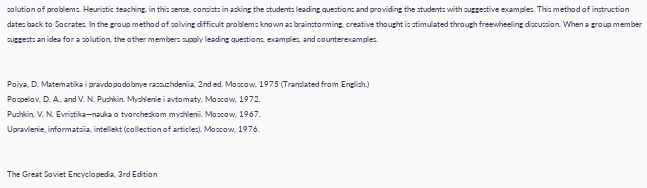solution of problems. Heuristic teaching, in this sense, consists in asking the students leading questions and providing the students with suggestive examples. This method of instruction dates back to Socrates. In the group method of solving difficult problems known as brainstorming, creative thought is stimulated through freewheeling discussion. When a group member suggests an idea for a solution, the other members supply leading questions, examples, and counterexamples.


Poiya, D. Matematika i pravdopodobnye rassuzhdeniia, 2nd ed. Moscow, 1975 (Translated from English.)
Pospelov, D. A., and V. N. Pushkin. Myshlenie i avtomaty. Moscow, 1972.
Pushkin, V. N. Evristika—nauka o tvorcheskom myshlenii. Moscow, 1967.
Upravlenie, informatsiia, intellekt (collection of articles). Moscow, 1976.


The Great Soviet Encyclopedia, 3rd Edition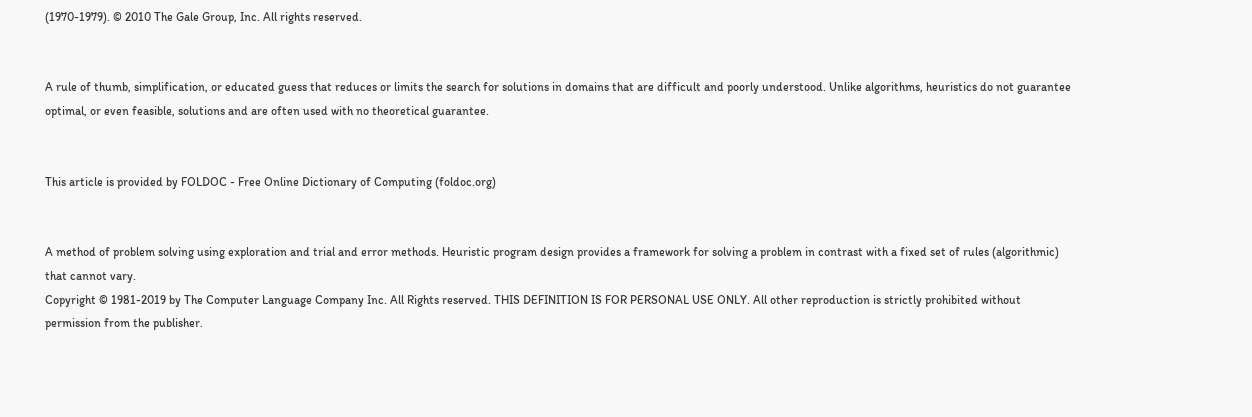(1970-1979). © 2010 The Gale Group, Inc. All rights reserved.


A rule of thumb, simplification, or educated guess that reduces or limits the search for solutions in domains that are difficult and poorly understood. Unlike algorithms, heuristics do not guarantee optimal, or even feasible, solutions and are often used with no theoretical guarantee.


This article is provided by FOLDOC - Free Online Dictionary of Computing (foldoc.org)


A method of problem solving using exploration and trial and error methods. Heuristic program design provides a framework for solving a problem in contrast with a fixed set of rules (algorithmic) that cannot vary.
Copyright © 1981-2019 by The Computer Language Company Inc. All Rights reserved. THIS DEFINITION IS FOR PERSONAL USE ONLY. All other reproduction is strictly prohibited without permission from the publisher.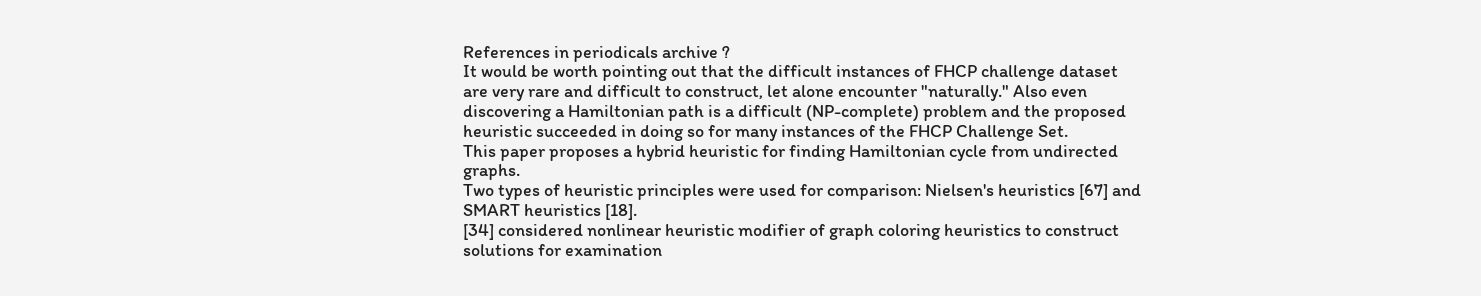References in periodicals archive ?
It would be worth pointing out that the difficult instances of FHCP challenge dataset are very rare and difficult to construct, let alone encounter "naturally." Also even discovering a Hamiltonian path is a difficult (NP-complete) problem and the proposed heuristic succeeded in doing so for many instances of the FHCP Challenge Set.
This paper proposes a hybrid heuristic for finding Hamiltonian cycle from undirected graphs.
Two types of heuristic principles were used for comparison: Nielsen's heuristics [67] and SMART heuristics [18].
[34] considered nonlinear heuristic modifier of graph coloring heuristics to construct solutions for examination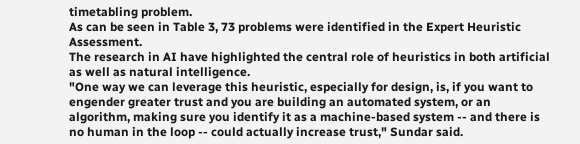timetabling problem.
As can be seen in Table 3, 73 problems were identified in the Expert Heuristic Assessment.
The research in AI have highlighted the central role of heuristics in both artificial as well as natural intelligence.
"One way we can leverage this heuristic, especially for design, is, if you want to engender greater trust and you are building an automated system, or an algorithm, making sure you identify it as a machine-based system -- and there is no human in the loop -- could actually increase trust," Sundar said.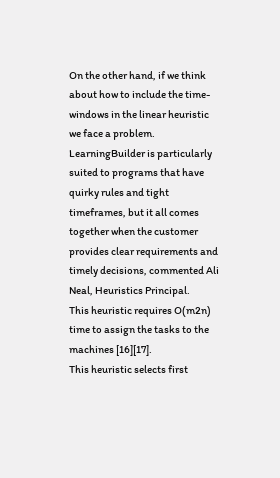On the other hand, if we think about how to include the time-windows in the linear heuristic we face a problem.
LearningBuilder is particularly suited to programs that have quirky rules and tight timeframes, but it all comes together when the customer provides clear requirements and timely decisions, commented Ali Neal, Heuristics Principal.
This heuristic requires O(m2n) time to assign the tasks to the machines [16][17].
This heuristic selects first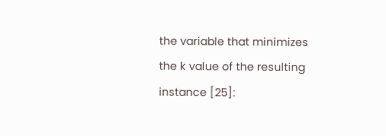the variable that minimizes the k value of the resulting instance [25]: